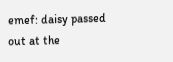emef: daisy passed out at the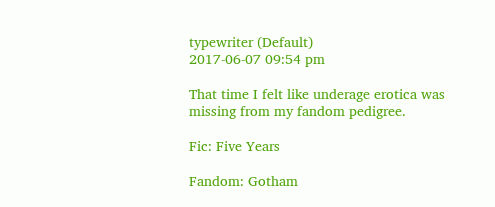typewriter (Default)
2017-06-07 09:54 pm

That time I felt like underage erotica was missing from my fandom pedigree.

Fic: Five Years

Fandom: Gotham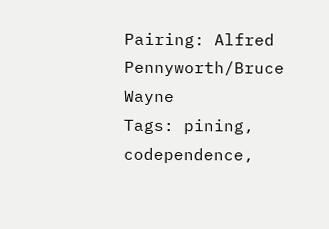Pairing: Alfred Pennyworth/Bruce Wayne
Tags: pining, codependence,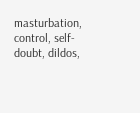masturbation, control, self-doubt, dildos,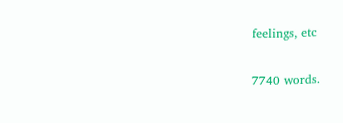feelings, etc

7740 words.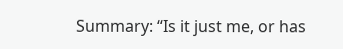Summary: “Is it just me, or has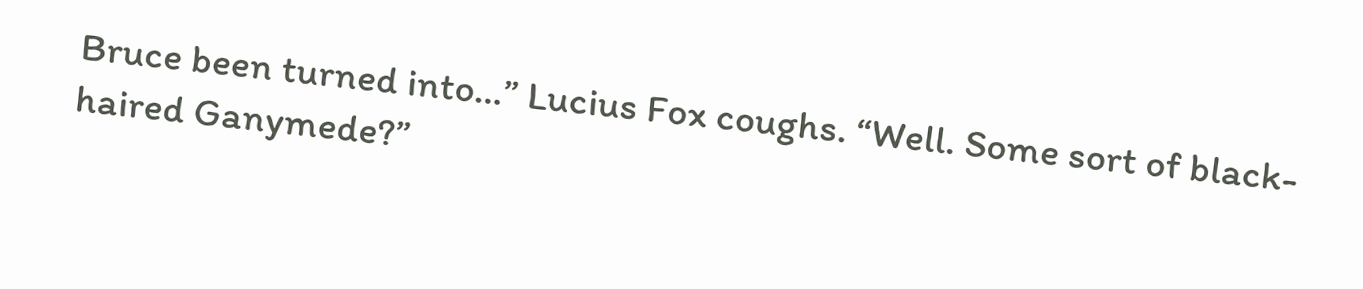Bruce been turned into…” Lucius Fox coughs. “Well. Some sort of black-haired Ganymede?”